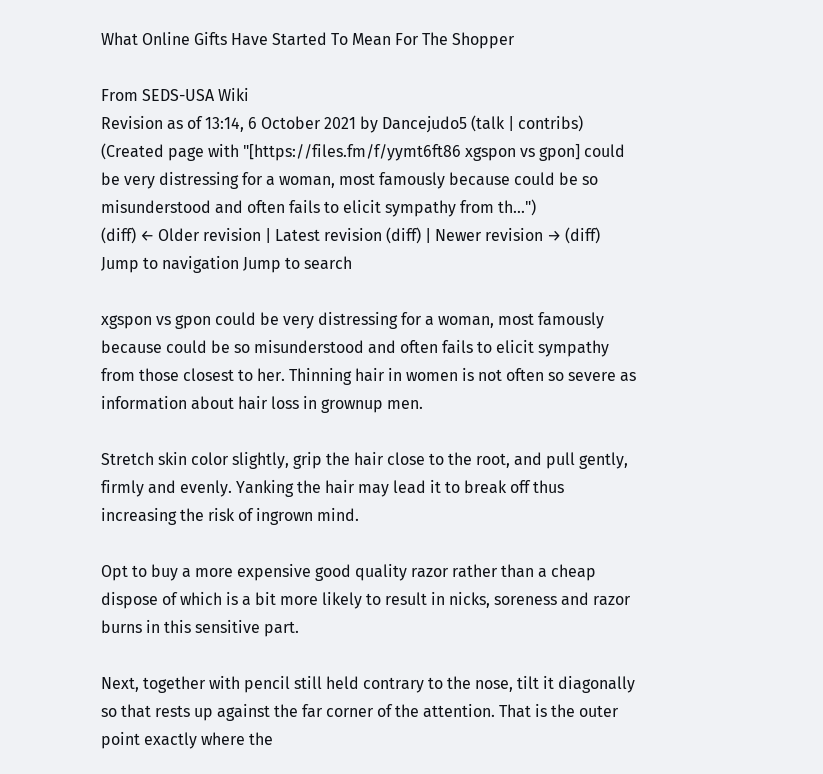What Online Gifts Have Started To Mean For The Shopper

From SEDS-USA Wiki
Revision as of 13:14, 6 October 2021 by Dancejudo5 (talk | contribs) (Created page with "[https://files.fm/f/yymt6ft86 xgspon vs gpon] could be very distressing for a woman, most famously because could be so misunderstood and often fails to elicit sympathy from th...")
(diff) ← Older revision | Latest revision (diff) | Newer revision → (diff)
Jump to navigation Jump to search

xgspon vs gpon could be very distressing for a woman, most famously because could be so misunderstood and often fails to elicit sympathy from those closest to her. Thinning hair in women is not often so severe as information about hair loss in grownup men.

Stretch skin color slightly, grip the hair close to the root, and pull gently, firmly and evenly. Yanking the hair may lead it to break off thus increasing the risk of ingrown mind.

Opt to buy a more expensive good quality razor rather than a cheap dispose of which is a bit more likely to result in nicks, soreness and razor burns in this sensitive part.

Next, together with pencil still held contrary to the nose, tilt it diagonally so that rests up against the far corner of the attention. That is the outer point exactly where the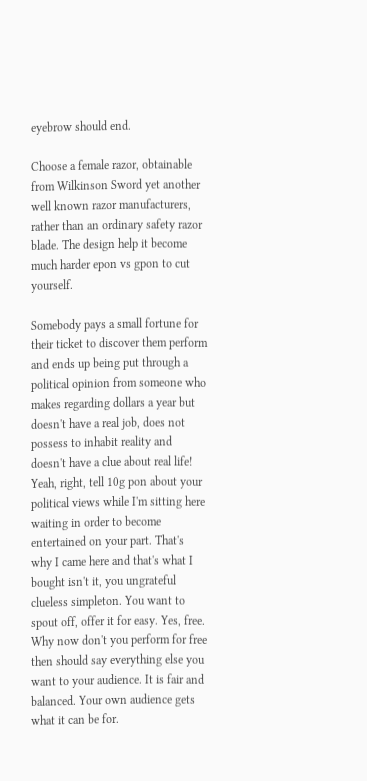eyebrow should end.

Choose a female razor, obtainable from Wilkinson Sword yet another well known razor manufacturers, rather than an ordinary safety razor blade. The design help it become much harder epon vs gpon to cut yourself.

Somebody pays a small fortune for their ticket to discover them perform and ends up being put through a political opinion from someone who makes regarding dollars a year but doesn't have a real job, does not possess to inhabit reality and doesn't have a clue about real life! Yeah, right, tell 10g pon about your political views while I'm sitting here waiting in order to become entertained on your part. That's why I came here and that's what I bought isn't it, you ungrateful clueless simpleton. You want to spout off, offer it for easy. Yes, free. Why now don't you perform for free then should say everything else you want to your audience. It is fair and balanced. Your own audience gets what it can be for.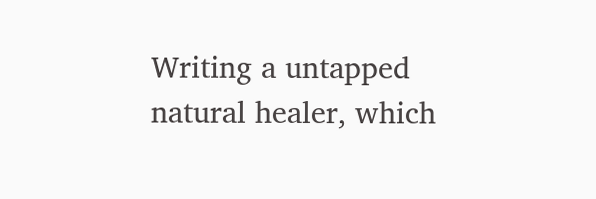Writing a untapped natural healer, which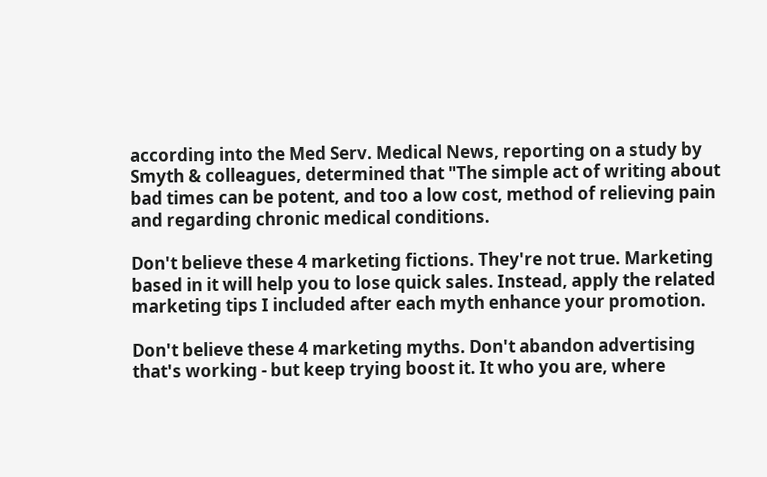according into the Med Serv. Medical News, reporting on a study by Smyth & colleagues, determined that "The simple act of writing about bad times can be potent, and too a low cost, method of relieving pain and regarding chronic medical conditions.

Don't believe these 4 marketing fictions. They're not true. Marketing based in it will help you to lose quick sales. Instead, apply the related marketing tips I included after each myth enhance your promotion.

Don't believe these 4 marketing myths. Don't abandon advertising that's working - but keep trying boost it. It who you are, where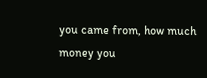you came from, how much money you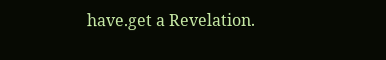have.get a Revelation.